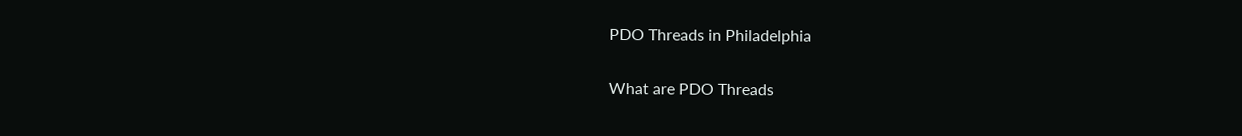PDO Threads in Philadelphia

What are PDO Threads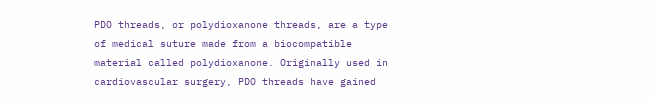PDO threads, or polydioxanone threads, are a type of medical suture made from a biocompatible material called polydioxanone. Originally used in cardiovascular surgery, PDO threads have gained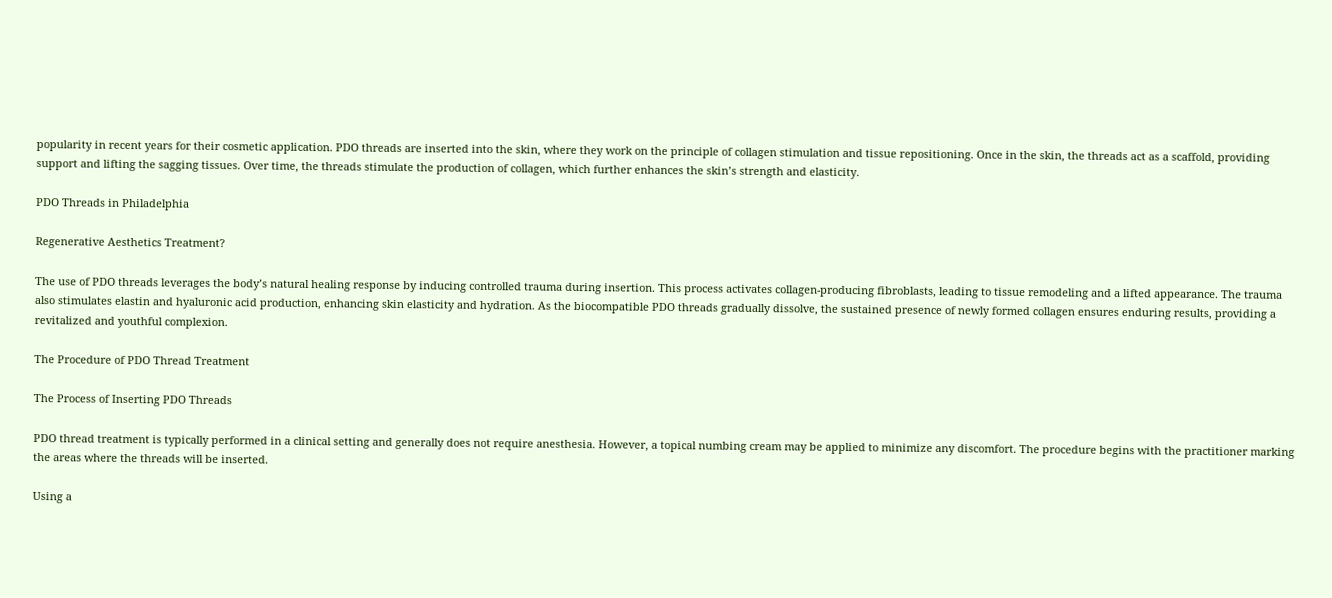popularity in recent years for their cosmetic application. PDO threads are inserted into the skin, where they work on the principle of collagen stimulation and tissue repositioning. Once in the skin, the threads act as a scaffold, providing support and lifting the sagging tissues. Over time, the threads stimulate the production of collagen, which further enhances the skin’s strength and elasticity.

PDO Threads in Philadelphia

Regenerative Aesthetics Treatment?

The use of PDO threads leverages the body’s natural healing response by inducing controlled trauma during insertion. This process activates collagen-producing fibroblasts, leading to tissue remodeling and a lifted appearance. The trauma also stimulates elastin and hyaluronic acid production, enhancing skin elasticity and hydration. As the biocompatible PDO threads gradually dissolve, the sustained presence of newly formed collagen ensures enduring results, providing a revitalized and youthful complexion.

The Procedure of PDO Thread Treatment

The Process of Inserting PDO Threads

PDO thread treatment is typically performed in a clinical setting and generally does not require anesthesia. However, a topical numbing cream may be applied to minimize any discomfort. The procedure begins with the practitioner marking the areas where the threads will be inserted.

Using a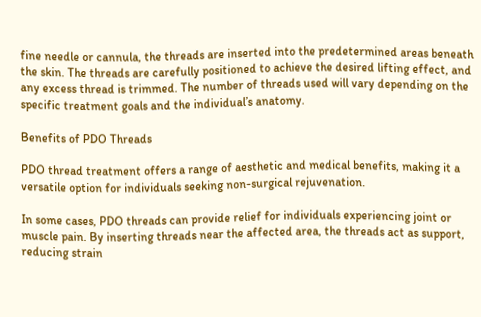fine needle or cannula, the threads are inserted into the predetermined areas beneath the skin. The threads are carefully positioned to achieve the desired lifting effect, and any excess thread is trimmed. The number of threads used will vary depending on the specific treatment goals and the individual’s anatomy.

Benefits of PDO Threads

PDO thread treatment offers a range of aesthetic and medical benefits, making it a versatile option for individuals seeking non-surgical rejuvenation.

In some cases, PDO threads can provide relief for individuals experiencing joint or muscle pain. By inserting threads near the affected area, the threads act as support, reducing strain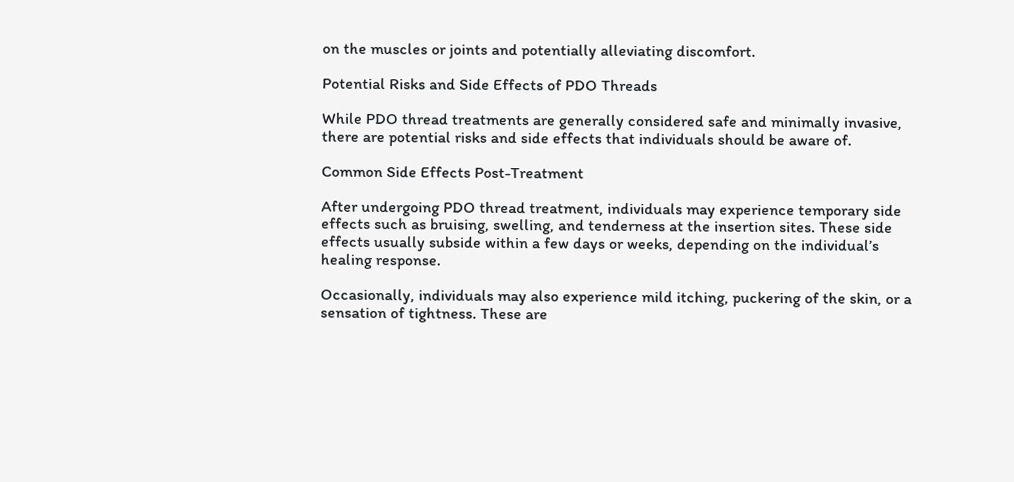on the muscles or joints and potentially alleviating discomfort.

Potential Risks and Side Effects of PDO Threads

While PDO thread treatments are generally considered safe and minimally invasive, there are potential risks and side effects that individuals should be aware of.

Common Side Effects Post-Treatment

After undergoing PDO thread treatment, individuals may experience temporary side effects such as bruising, swelling, and tenderness at the insertion sites. These side effects usually subside within a few days or weeks, depending on the individual’s healing response.

Occasionally, individuals may also experience mild itching, puckering of the skin, or a sensation of tightness. These are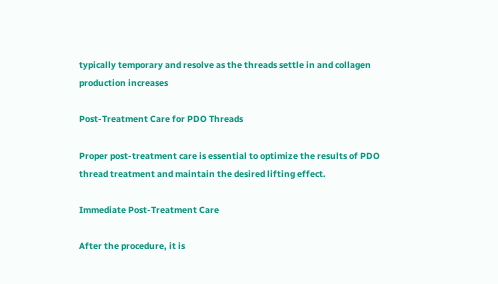typically temporary and resolve as the threads settle in and collagen production increases

Post-Treatment Care for PDO Threads

Proper post-treatment care is essential to optimize the results of PDO thread treatment and maintain the desired lifting effect.

Immediate Post-Treatment Care

After the procedure, it is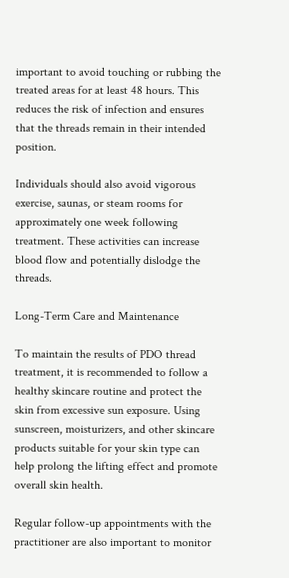important to avoid touching or rubbing the treated areas for at least 48 hours. This reduces the risk of infection and ensures that the threads remain in their intended position.

Individuals should also avoid vigorous exercise, saunas, or steam rooms for approximately one week following treatment. These activities can increase blood flow and potentially dislodge the threads.

Long-Term Care and Maintenance

To maintain the results of PDO thread treatment, it is recommended to follow a healthy skincare routine and protect the skin from excessive sun exposure. Using sunscreen, moisturizers, and other skincare products suitable for your skin type can help prolong the lifting effect and promote overall skin health.

Regular follow-up appointments with the practitioner are also important to monitor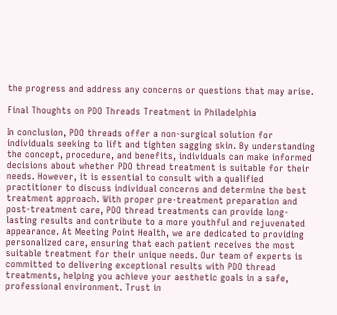the progress and address any concerns or questions that may arise.

Final Thoughts on PDO Threads Treatment in Philadelphia

In conclusion, PDO threads offer a non-surgical solution for individuals seeking to lift and tighten sagging skin. By understanding the concept, procedure, and benefits, individuals can make informed decisions about whether PDO thread treatment is suitable for their needs. However, it is essential to consult with a qualified practitioner to discuss individual concerns and determine the best treatment approach. With proper pre-treatment preparation and post-treatment care, PDO thread treatments can provide long-lasting results and contribute to a more youthful and rejuvenated appearance. At Meeting Point Health, we are dedicated to providing personalized care, ensuring that each patient receives the most suitable treatment for their unique needs. Our team of experts is committed to delivering exceptional results with PDO thread treatments, helping you achieve your aesthetic goals in a safe, professional environment. Trust in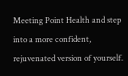Meeting Point Health and step into a more confident, rejuvenated version of yourself.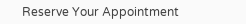Reserve Your Appointment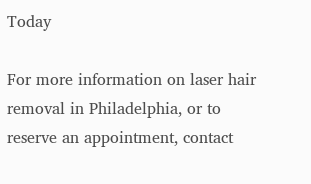Today

For more information on laser hair removal in Philadelphia, or to reserve an appointment, contact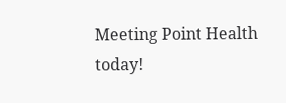Meeting Point Health today!